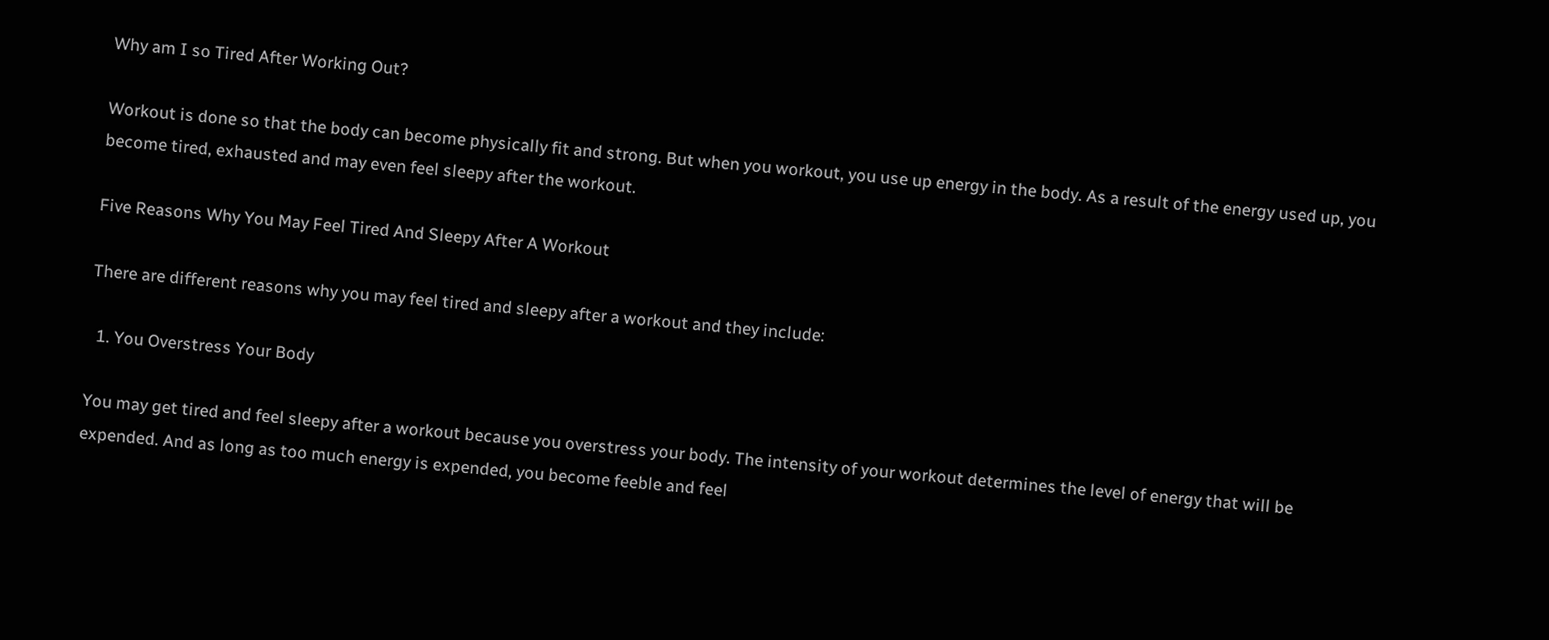Why am I so Tired After Working Out?

Workout is done so that the body can become physically fit and strong. But when you workout, you use up energy in the body. As a result of the energy used up, you become tired, exhausted and may even feel sleepy after the workout.

Five Reasons Why You May Feel Tired And Sleepy After A Workout

There are different reasons why you may feel tired and sleepy after a workout and they include:

  1. You Overstress Your Body

You may get tired and feel sleepy after a workout because you overstress your body. The intensity of your workout determines the level of energy that will be expended. And as long as too much energy is expended, you become feeble and feel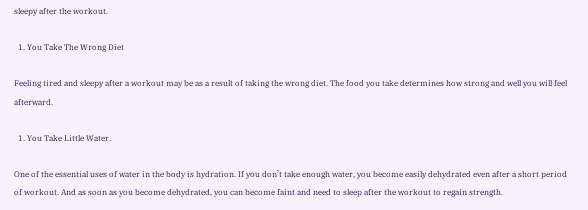sleepy after the workout.

  1. You Take The Wrong Diet

Feeling tired and sleepy after a workout may be as a result of taking the wrong diet. The food you take determines how strong and well you will feel afterward.

  1. You Take Little Water.

One of the essential uses of water in the body is hydration. If you don’t take enough water, you become easily dehydrated even after a short period of workout. And as soon as you become dehydrated, you can become faint and need to sleep after the workout to regain strength.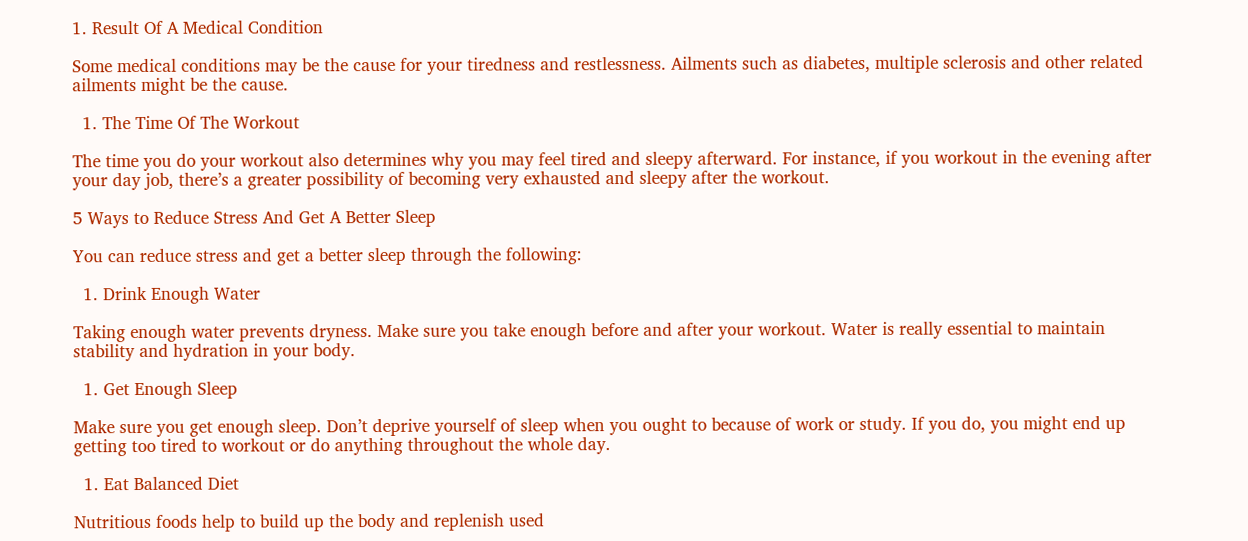1. Result Of A Medical Condition

Some medical conditions may be the cause for your tiredness and restlessness. Ailments such as diabetes, multiple sclerosis and other related ailments might be the cause.

  1. The Time Of The Workout

The time you do your workout also determines why you may feel tired and sleepy afterward. For instance, if you workout in the evening after your day job, there’s a greater possibility of becoming very exhausted and sleepy after the workout.

5 Ways to Reduce Stress And Get A Better Sleep

You can reduce stress and get a better sleep through the following:

  1. Drink Enough Water

Taking enough water prevents dryness. Make sure you take enough before and after your workout. Water is really essential to maintain stability and hydration in your body.

  1. Get Enough Sleep

Make sure you get enough sleep. Don’t deprive yourself of sleep when you ought to because of work or study. If you do, you might end up getting too tired to workout or do anything throughout the whole day.

  1. Eat Balanced Diet

Nutritious foods help to build up the body and replenish used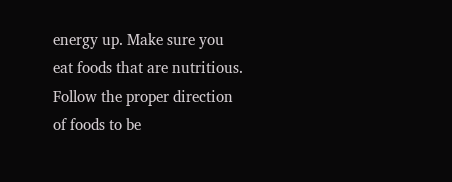energy up. Make sure you eat foods that are nutritious. Follow the proper direction of foods to be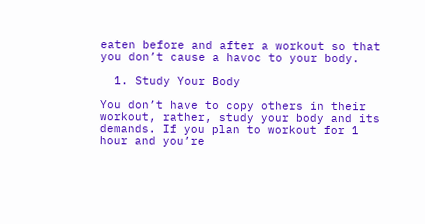eaten before and after a workout so that you don’t cause a havoc to your body.

  1. Study Your Body

You don’t have to copy others in their workout, rather, study your body and its demands. If you plan to workout for 1 hour and you’re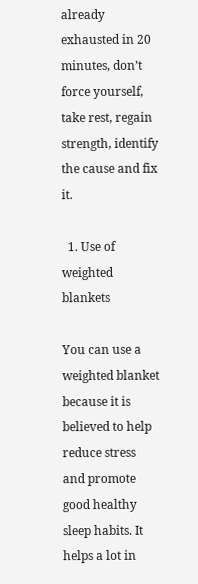already exhausted in 20 minutes, don’t force yourself, take rest, regain strength, identify the cause and fix it.

  1. Use of weighted blankets

You can use a weighted blanket because it is believed to help reduce stress and promote good healthy sleep habits. It helps a lot in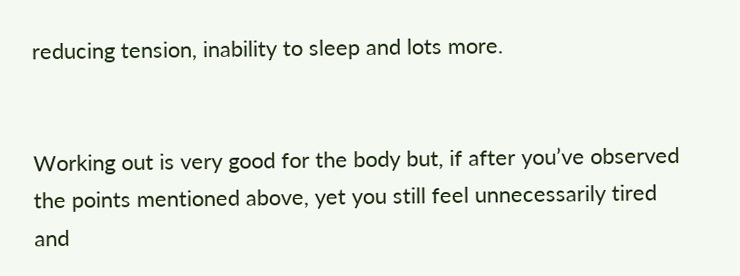reducing tension, inability to sleep and lots more.


Working out is very good for the body but, if after you’ve observed the points mentioned above, yet you still feel unnecessarily tired and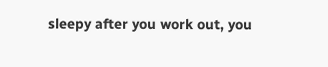sleepy after you work out, you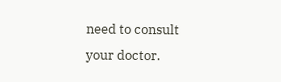need to consult your doctor.